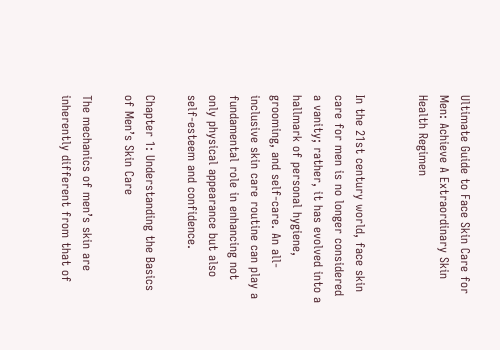Ultimate Guide to Face Skin Care for Men: Achieve A Extraordinary Skin Health Regimen


In the 21st century world, face skin care for men is no longer considered a vanity; rather, it has evolved into a hallmark of personal hygiene, grooming, and self-care. An all-inclusive skin care routine can play a fundamental role in enhancing not only physical appearance but also self-esteem and confidence.

Chapter 1: Understanding the Basics of Men’s Skin Care

The mechanics of men’s skin are inherently different from that of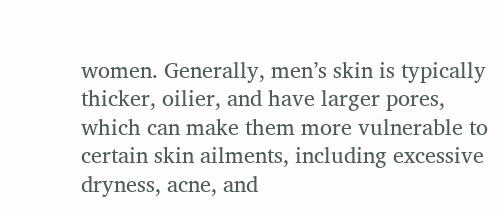women. Generally, men’s skin is typically thicker, oilier, and have larger pores, which can make them more vulnerable to certain skin ailments, including excessive dryness, acne, and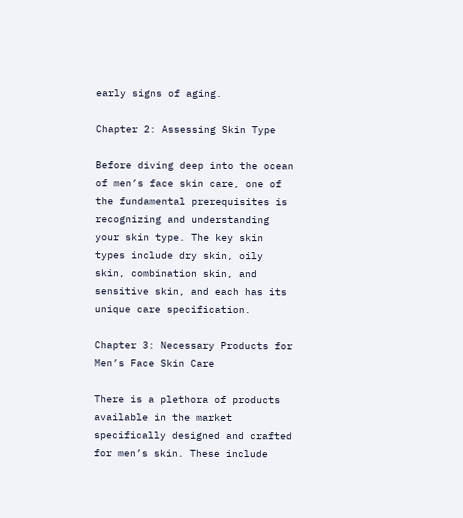early signs of aging.

Chapter 2: Assessing Skin Type

Before diving deep into the ocean of men’s face skin care, one of the fundamental prerequisites is recognizing and understanding your skin type. The key skin types include dry skin, oily skin, combination skin, and sensitive skin, and each has its unique care specification.

Chapter 3: Necessary Products for Men’s Face Skin Care

There is a plethora of products available in the market specifically designed and crafted for men’s skin. These include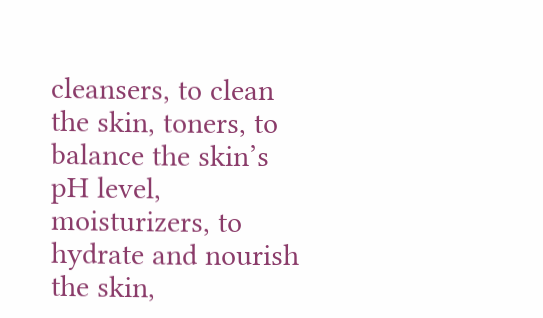cleansers, to clean the skin, toners, to balance the skin’s pH level, moisturizers, to hydrate and nourish the skin,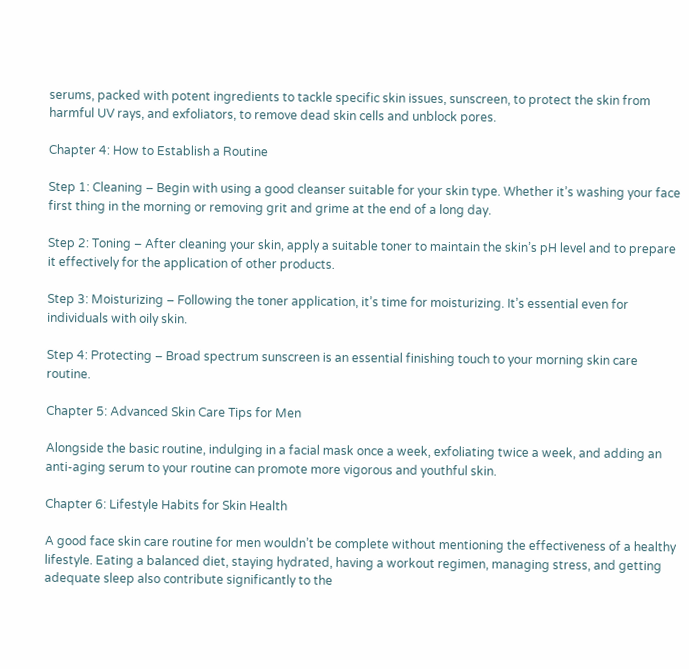serums, packed with potent ingredients to tackle specific skin issues, sunscreen, to protect the skin from harmful UV rays, and exfoliators, to remove dead skin cells and unblock pores.

Chapter 4: How to Establish a Routine

Step 1: Cleaning – Begin with using a good cleanser suitable for your skin type. Whether it’s washing your face first thing in the morning or removing grit and grime at the end of a long day.

Step 2: Toning – After cleaning your skin, apply a suitable toner to maintain the skin’s pH level and to prepare it effectively for the application of other products.

Step 3: Moisturizing – Following the toner application, it’s time for moisturizing. It’s essential even for individuals with oily skin.

Step 4: Protecting – Broad spectrum sunscreen is an essential finishing touch to your morning skin care routine.

Chapter 5: Advanced Skin Care Tips for Men

Alongside the basic routine, indulging in a facial mask once a week, exfoliating twice a week, and adding an anti-aging serum to your routine can promote more vigorous and youthful skin.

Chapter 6: Lifestyle Habits for Skin Health

A good face skin care routine for men wouldn’t be complete without mentioning the effectiveness of a healthy lifestyle. Eating a balanced diet, staying hydrated, having a workout regimen, managing stress, and getting adequate sleep also contribute significantly to the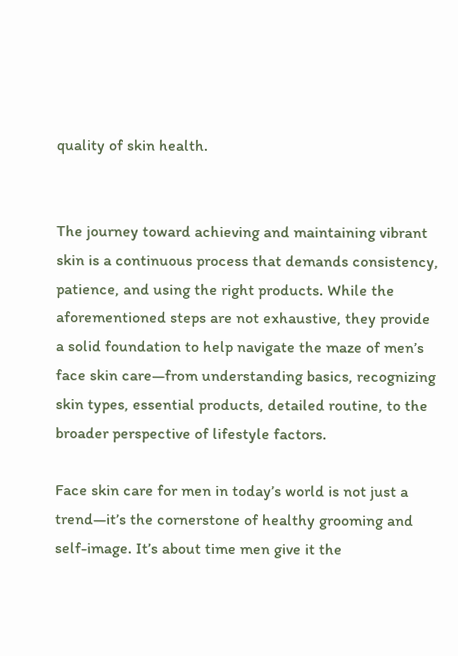quality of skin health.


The journey toward achieving and maintaining vibrant skin is a continuous process that demands consistency, patience, and using the right products. While the aforementioned steps are not exhaustive, they provide a solid foundation to help navigate the maze of men’s face skin care—from understanding basics, recognizing skin types, essential products, detailed routine, to the broader perspective of lifestyle factors.

Face skin care for men in today’s world is not just a trend—it’s the cornerstone of healthy grooming and self-image. It’s about time men give it the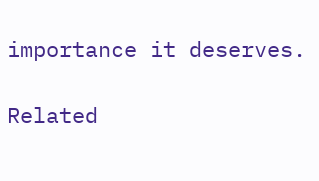importance it deserves.

Related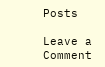Posts

Leave a Comment